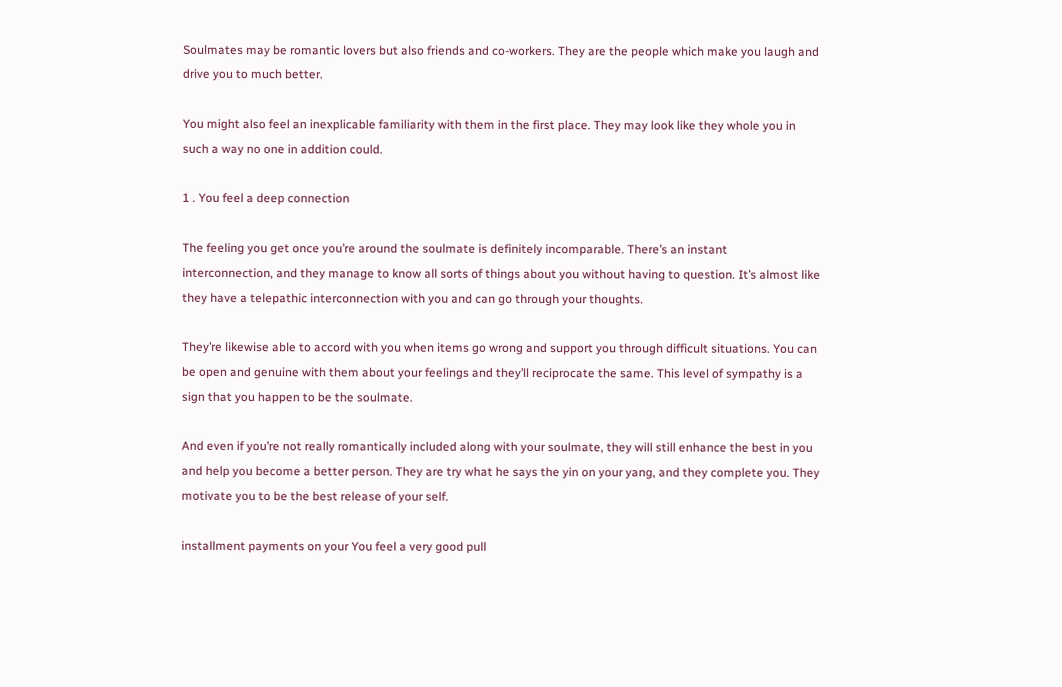Soulmates may be romantic lovers but also friends and co-workers. They are the people which make you laugh and drive you to much better.

You might also feel an inexplicable familiarity with them in the first place. They may look like they whole you in such a way no one in addition could.

1 . You feel a deep connection

The feeling you get once you’re around the soulmate is definitely incomparable. There’s an instant interconnection, and they manage to know all sorts of things about you without having to question. It’s almost like they have a telepathic interconnection with you and can go through your thoughts.

They’re likewise able to accord with you when items go wrong and support you through difficult situations. You can be open and genuine with them about your feelings and they’ll reciprocate the same. This level of sympathy is a sign that you happen to be the soulmate.

And even if you’re not really romantically included along with your soulmate, they will still enhance the best in you and help you become a better person. They are try what he says the yin on your yang, and they complete you. They motivate you to be the best release of your self.

installment payments on your You feel a very good pull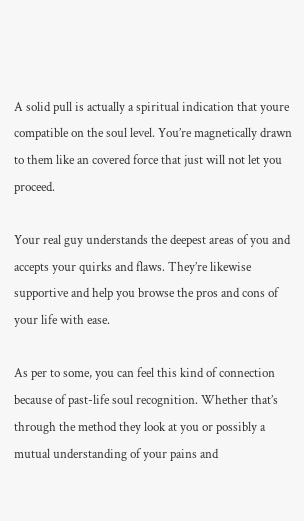A solid pull is actually a spiritual indication that youre compatible on the soul level. You’re magnetically drawn to them like an covered force that just will not let you proceed.

Your real guy understands the deepest areas of you and accepts your quirks and flaws. They’re likewise supportive and help you browse the pros and cons of your life with ease.

As per to some, you can feel this kind of connection because of past-life soul recognition. Whether that’s through the method they look at you or possibly a mutual understanding of your pains and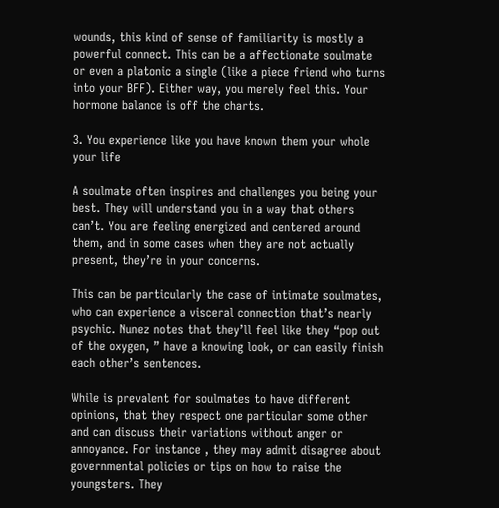wounds, this kind of sense of familiarity is mostly a powerful connect. This can be a affectionate soulmate or even a platonic a single (like a piece friend who turns into your BFF). Either way, you merely feel this. Your hormone balance is off the charts.

3. You experience like you have known them your whole your life

A soulmate often inspires and challenges you being your best. They will understand you in a way that others can’t. You are feeling energized and centered around them, and in some cases when they are not actually present, they’re in your concerns.

This can be particularly the case of intimate soulmates, who can experience a visceral connection that’s nearly psychic. Nunez notes that they’ll feel like they “pop out of the oxygen, ” have a knowing look, or can easily finish each other’s sentences.

While is prevalent for soulmates to have different opinions, that they respect one particular some other and can discuss their variations without anger or annoyance. For instance , they may admit disagree about governmental policies or tips on how to raise the youngsters. They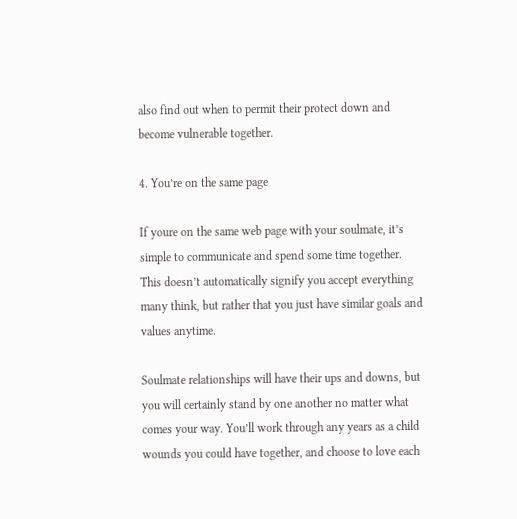also find out when to permit their protect down and become vulnerable together.

4. You’re on the same page

If youre on the same web page with your soulmate, it’s simple to communicate and spend some time together. This doesn’t automatically signify you accept everything many think, but rather that you just have similar goals and values anytime.

Soulmate relationships will have their ups and downs, but you will certainly stand by one another no matter what comes your way. You’ll work through any years as a child wounds you could have together, and choose to love each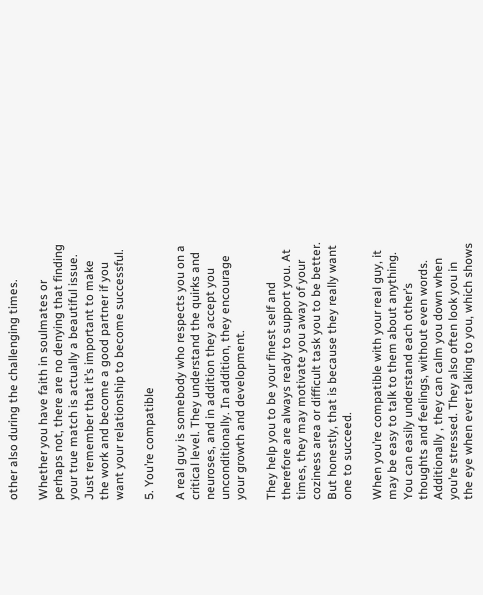other also during the challenging times.

Whether you have faith in soulmates or perhaps not, there are no denying that finding your true match is actually a beautiful issue. Just remember that it’s important to make the work and become a good partner if you want your relationship to become successful.

5. You’re compatible

A real guy is somebody who respects you on a critical level. They understand the quirks and neuroses, and in addition they accept you unconditionally. In addition, they encourage your growth and development.

They help you to be your finest self and therefore are always ready to support you. At times, they may motivate you away of your coziness area or difficult task you to be better. But honestly, that is because they really want one to succeed.

When you’re compatible with your real guy, it may be easy to talk to them about anything. You can easily understand each other’s thoughts and feelings, without even words. Additionally , they can calm you down when you’re stressed. They also often look you in the eye when ever talking to you, which shows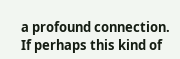a profound connection. If perhaps this kind of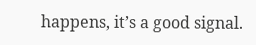happens, it’s a good signal.